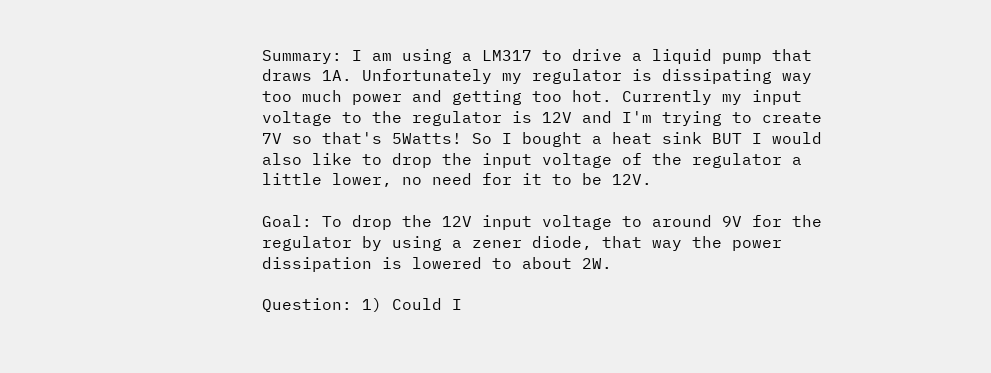Summary: I am using a LM317 to drive a liquid pump that draws 1A. Unfortunately my regulator is dissipating way too much power and getting too hot. Currently my input voltage to the regulator is 12V and I'm trying to create 7V so that's 5Watts! So I bought a heat sink BUT I would also like to drop the input voltage of the regulator a little lower, no need for it to be 12V.

Goal: To drop the 12V input voltage to around 9V for the regulator by using a zener diode, that way the power dissipation is lowered to about 2W.

Question: 1) Could I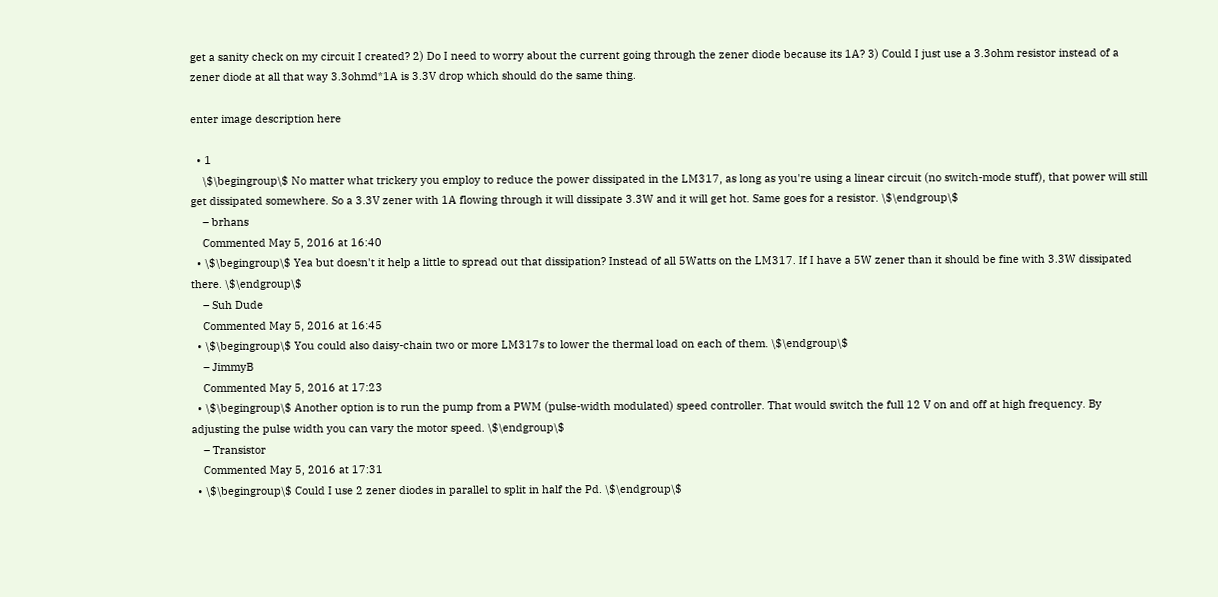get a sanity check on my circuit I created? 2) Do I need to worry about the current going through the zener diode because its 1A? 3) Could I just use a 3.3ohm resistor instead of a zener diode at all that way 3.3ohmd*1A is 3.3V drop which should do the same thing.

enter image description here

  • 1
    \$\begingroup\$ No matter what trickery you employ to reduce the power dissipated in the LM317, as long as you're using a linear circuit (no switch-mode stuff), that power will still get dissipated somewhere. So a 3.3V zener with 1A flowing through it will dissipate 3.3W and it will get hot. Same goes for a resistor. \$\endgroup\$
    – brhans
    Commented May 5, 2016 at 16:40
  • \$\begingroup\$ Yea but doesn't it help a little to spread out that dissipation? Instead of all 5Watts on the LM317. If I have a 5W zener than it should be fine with 3.3W dissipated there. \$\endgroup\$
    – Suh Dude
    Commented May 5, 2016 at 16:45
  • \$\begingroup\$ You could also daisy-chain two or more LM317s to lower the thermal load on each of them. \$\endgroup\$
    – JimmyB
    Commented May 5, 2016 at 17:23
  • \$\begingroup\$ Another option is to run the pump from a PWM (pulse-width modulated) speed controller. That would switch the full 12 V on and off at high frequency. By adjusting the pulse width you can vary the motor speed. \$\endgroup\$
    – Transistor
    Commented May 5, 2016 at 17:31
  • \$\begingroup\$ Could I use 2 zener diodes in parallel to split in half the Pd. \$\endgroup\$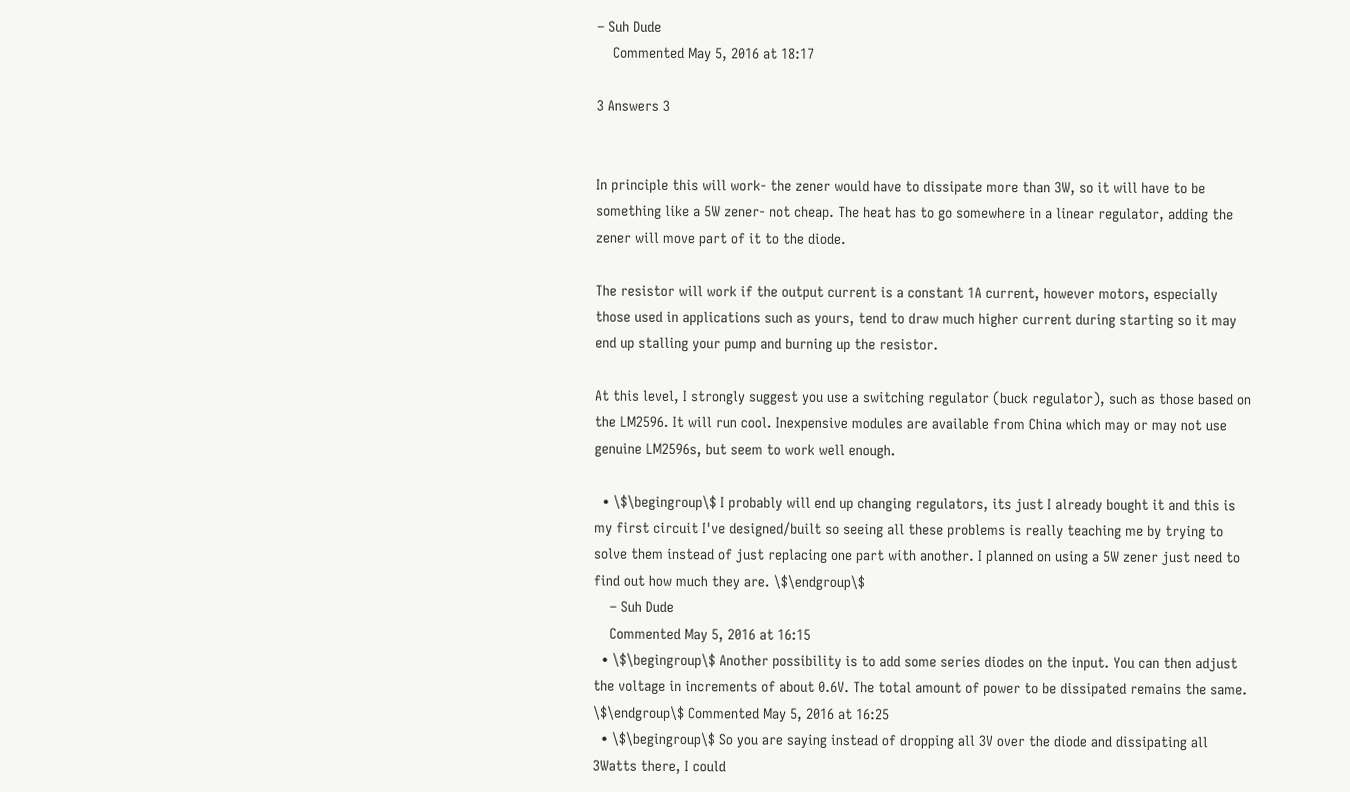– Suh Dude
    Commented May 5, 2016 at 18:17

3 Answers 3


In principle this will work- the zener would have to dissipate more than 3W, so it will have to be something like a 5W zener- not cheap. The heat has to go somewhere in a linear regulator, adding the zener will move part of it to the diode.

The resistor will work if the output current is a constant 1A current, however motors, especially those used in applications such as yours, tend to draw much higher current during starting so it may end up stalling your pump and burning up the resistor.

At this level, I strongly suggest you use a switching regulator (buck regulator), such as those based on the LM2596. It will run cool. Inexpensive modules are available from China which may or may not use genuine LM2596s, but seem to work well enough.

  • \$\begingroup\$ I probably will end up changing regulators, its just I already bought it and this is my first circuit I've designed/built so seeing all these problems is really teaching me by trying to solve them instead of just replacing one part with another. I planned on using a 5W zener just need to find out how much they are. \$\endgroup\$
    – Suh Dude
    Commented May 5, 2016 at 16:15
  • \$\begingroup\$ Another possibility is to add some series diodes on the input. You can then adjust the voltage in increments of about 0.6V. The total amount of power to be dissipated remains the same. \$\endgroup\$ Commented May 5, 2016 at 16:25
  • \$\begingroup\$ So you are saying instead of dropping all 3V over the diode and dissipating all 3Watts there, I could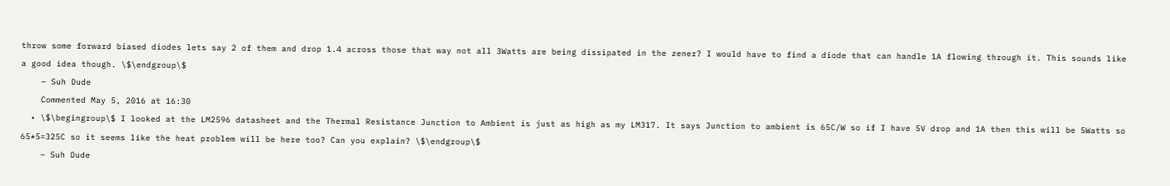throw some forward biased diodes lets say 2 of them and drop 1.4 across those that way not all 3Watts are being dissipated in the zener? I would have to find a diode that can handle 1A flowing through it. This sounds like a good idea though. \$\endgroup\$
    – Suh Dude
    Commented May 5, 2016 at 16:30
  • \$\begingroup\$ I looked at the LM2596 datasheet and the Thermal Resistance Junction to Ambient is just as high as my LM317. It says Junction to ambient is 65C/W so if I have 5V drop and 1A then this will be 5Watts so 65*5=325C so it seems like the heat problem will be here too? Can you explain? \$\endgroup\$
    – Suh Dude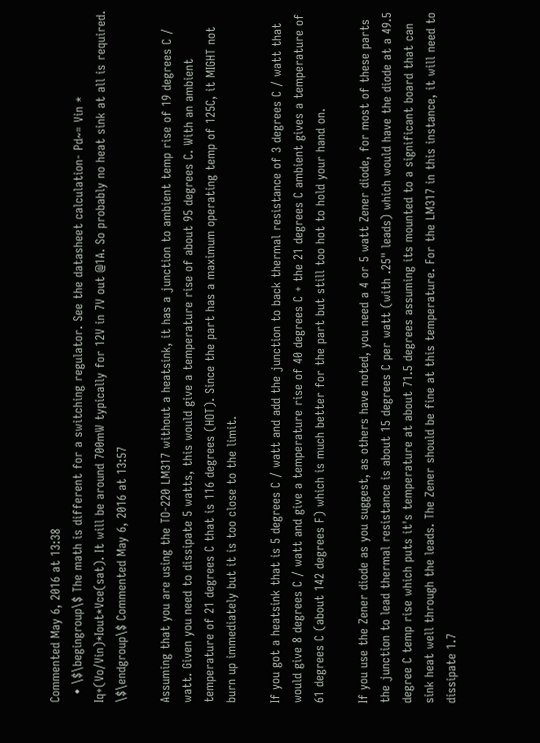Commented May 6, 2016 at 13:38
  • \$\begingroup\$ The math is different for a switching regulator. See the datasheet calculation- Pd~= Vin * Iq+(Vo/Vin)*Iout*Vce(sat). It will be around 700mW typically for 12V in 7V out @1A. So probably no heat sink at all is required. \$\endgroup\$ Commented May 6, 2016 at 13:57

Assuming that you are using the TO-220 LM317 without a heatsink, it has a junction to ambient temp rise of 19 degrees C / watt. Given you need to dissipate 5 watts, this would give a temperature rise of about 95 degrees C. With an ambient temperature of 21 degrees C that is 116 degrees (HOT). Since the part has a maximum operating temp of 125C, it MIGHT not burn up immediately but it is too close to the limit.

If you got a heatsink that is 5 degrees C / watt and add the junction to back thermal resistance of 3 degrees C / watt that would give 8 degrees C / watt and give a temperature rise of 40 degrees C + the 21 degrees C ambient gives a temperature of 61 degrees C (about 142 degrees F) which is much better for the part but still too hot to hold your hand on.

If you use the Zener diode as you suggest, as others have noted, you need a 4 or 5 watt Zener diode, for most of these parts the junction to lead thermal resistance is about 15 degrees C per watt (with .25" leads) which would have the diode at a 49.5 degree C temp rise which puts it's temperature at about 71.5 degrees assuming its mounted to a significant board that can sink heat well through the leads. The Zener should be fine at this temperature. For the LM317 in this instance, it will need to dissipate 1.7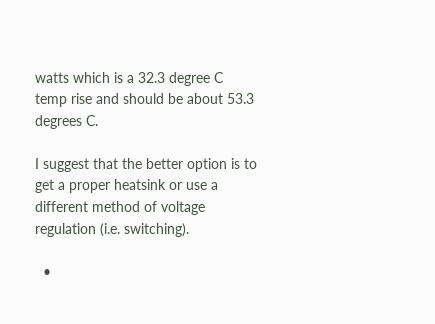watts which is a 32.3 degree C temp rise and should be about 53.3 degrees C.

I suggest that the better option is to get a proper heatsink or use a different method of voltage regulation (i.e. switching).

  •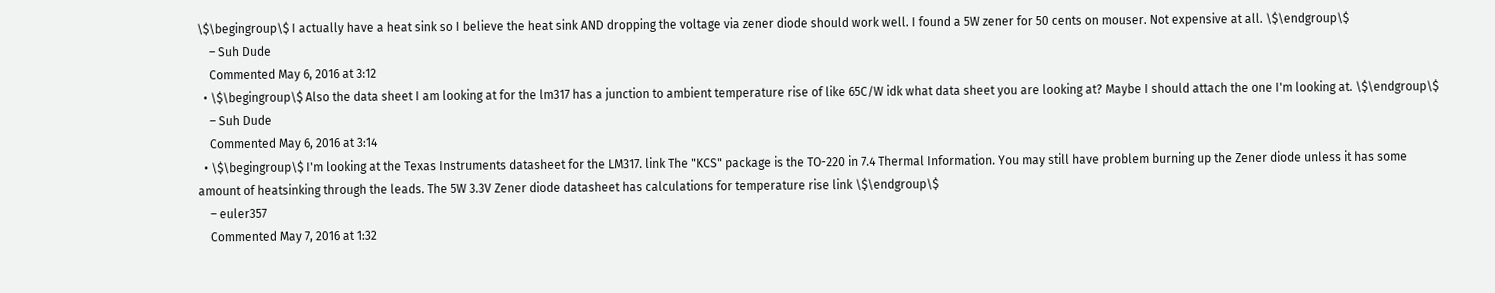\$\begingroup\$ I actually have a heat sink so I believe the heat sink AND dropping the voltage via zener diode should work well. I found a 5W zener for 50 cents on mouser. Not expensive at all. \$\endgroup\$
    – Suh Dude
    Commented May 6, 2016 at 3:12
  • \$\begingroup\$ Also the data sheet I am looking at for the lm317 has a junction to ambient temperature rise of like 65C/W idk what data sheet you are looking at? Maybe I should attach the one I'm looking at. \$\endgroup\$
    – Suh Dude
    Commented May 6, 2016 at 3:14
  • \$\begingroup\$ I'm looking at the Texas Instruments datasheet for the LM317. link The "KCS" package is the TO-220 in 7.4 Thermal Information. You may still have problem burning up the Zener diode unless it has some amount of heatsinking through the leads. The 5W 3.3V Zener diode datasheet has calculations for temperature rise link \$\endgroup\$
    – euler357
    Commented May 7, 2016 at 1:32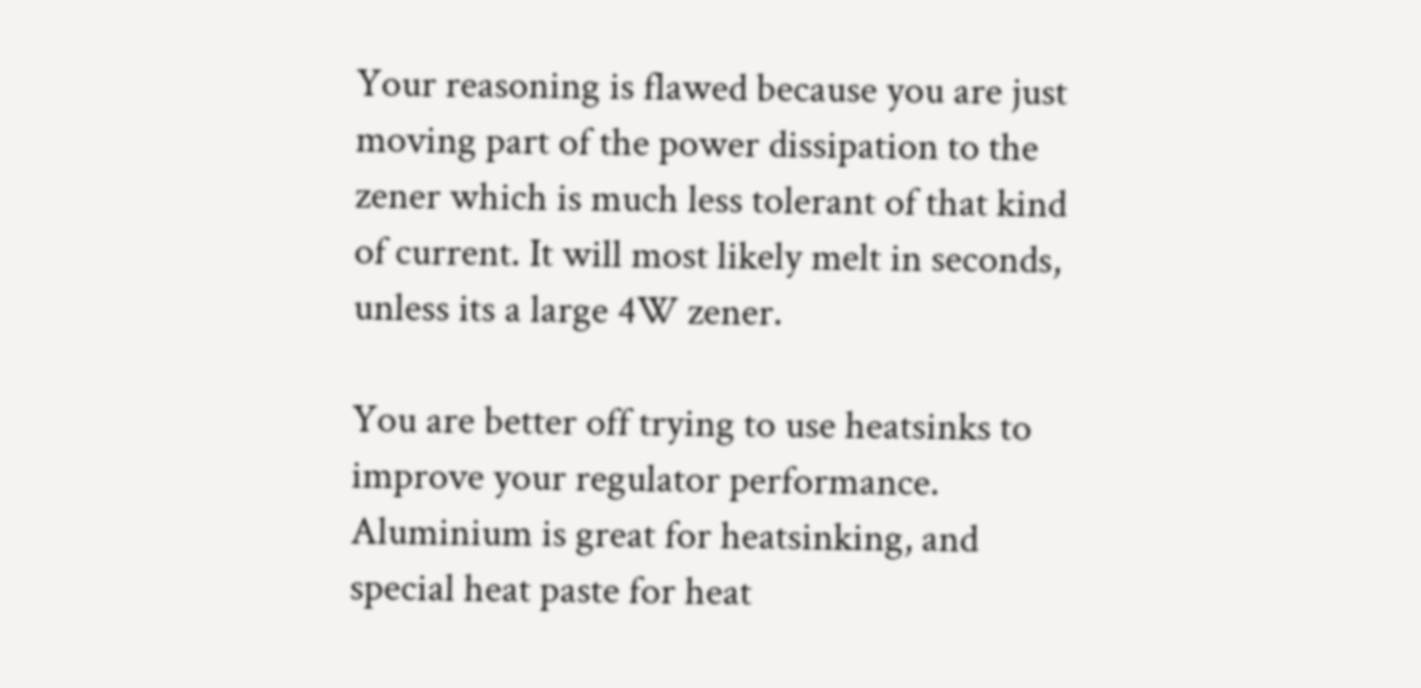Your reasoning is flawed because you are just moving part of the power dissipation to the zener which is much less tolerant of that kind of current. It will most likely melt in seconds, unless its a large 4W zener.

You are better off trying to use heatsinks to improve your regulator performance. Aluminium is great for heatsinking, and special heat paste for heat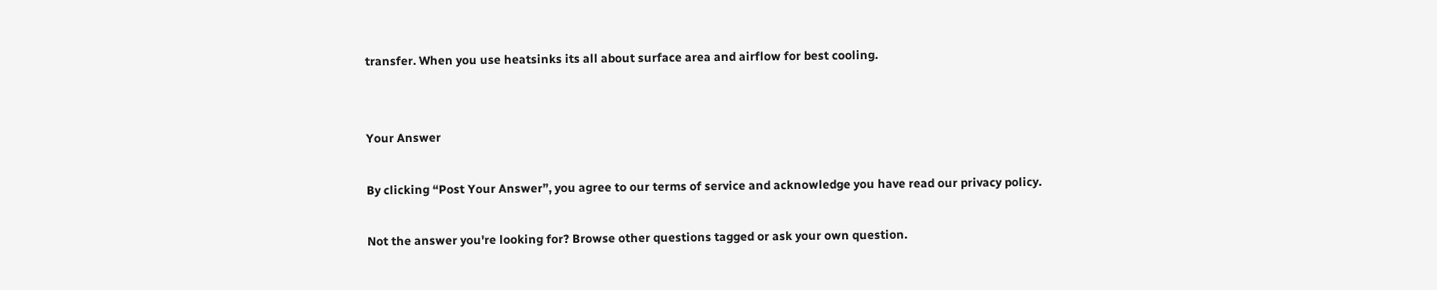transfer. When you use heatsinks its all about surface area and airflow for best cooling.


Your Answer

By clicking “Post Your Answer”, you agree to our terms of service and acknowledge you have read our privacy policy.

Not the answer you're looking for? Browse other questions tagged or ask your own question.